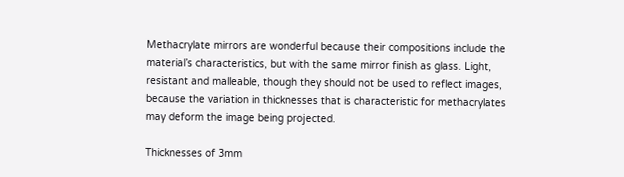Methacrylate mirrors are wonderful because their compositions include the material’s characteristics, but with the same mirror finish as glass. Light, resistant and malleable, though they should not be used to reflect images, because the variation in thicknesses that is characteristic for methacrylates may deform the image being projected.

Thicknesses of 3mm